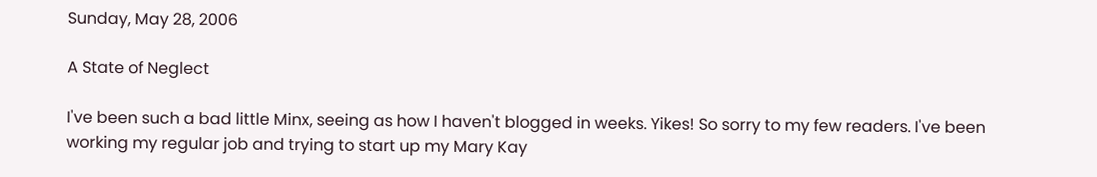Sunday, May 28, 2006

A State of Neglect

I've been such a bad little Minx, seeing as how I haven't blogged in weeks. Yikes! So sorry to my few readers. I've been working my regular job and trying to start up my Mary Kay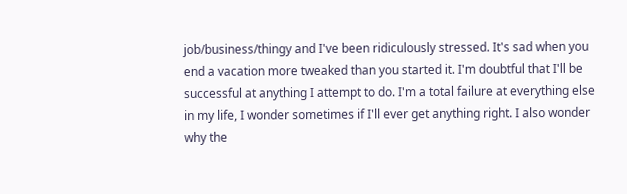job/business/thingy and I've been ridiculously stressed. It's sad when you end a vacation more tweaked than you started it. I'm doubtful that I'll be successful at anything I attempt to do. I'm a total failure at everything else in my life, I wonder sometimes if I'll ever get anything right. I also wonder why the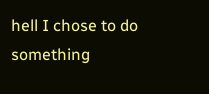hell I chose to do something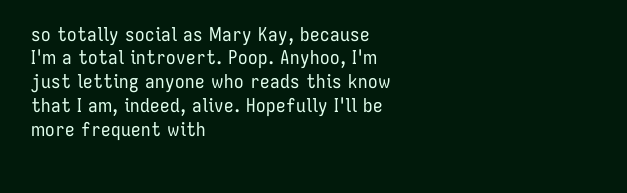so totally social as Mary Kay, because I'm a total introvert. Poop. Anyhoo, I'm just letting anyone who reads this know that I am, indeed, alive. Hopefully I'll be more frequent with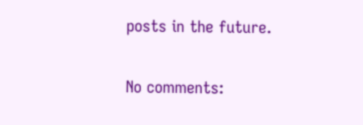posts in the future.

No comments: